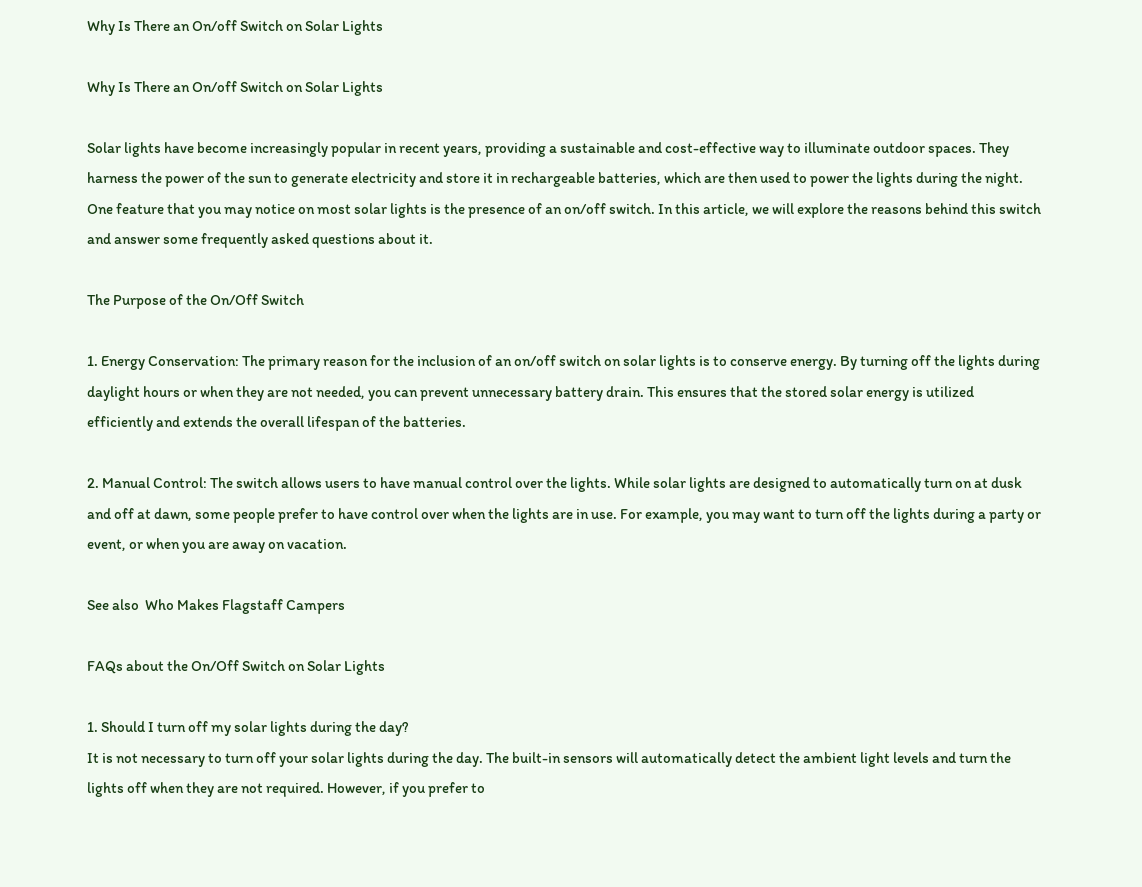Why Is There an On/off Switch on Solar Lights

Why Is There an On/off Switch on Solar Lights

Solar lights have become increasingly popular in recent years, providing a sustainable and cost-effective way to illuminate outdoor spaces. They harness the power of the sun to generate electricity and store it in rechargeable batteries, which are then used to power the lights during the night. One feature that you may notice on most solar lights is the presence of an on/off switch. In this article, we will explore the reasons behind this switch and answer some frequently asked questions about it.

The Purpose of the On/Off Switch

1. Energy Conservation: The primary reason for the inclusion of an on/off switch on solar lights is to conserve energy. By turning off the lights during daylight hours or when they are not needed, you can prevent unnecessary battery drain. This ensures that the stored solar energy is utilized efficiently and extends the overall lifespan of the batteries.

2. Manual Control: The switch allows users to have manual control over the lights. While solar lights are designed to automatically turn on at dusk and off at dawn, some people prefer to have control over when the lights are in use. For example, you may want to turn off the lights during a party or event, or when you are away on vacation.

See also  Who Makes Flagstaff Campers

FAQs about the On/Off Switch on Solar Lights

1. Should I turn off my solar lights during the day?
It is not necessary to turn off your solar lights during the day. The built-in sensors will automatically detect the ambient light levels and turn the lights off when they are not required. However, if you prefer to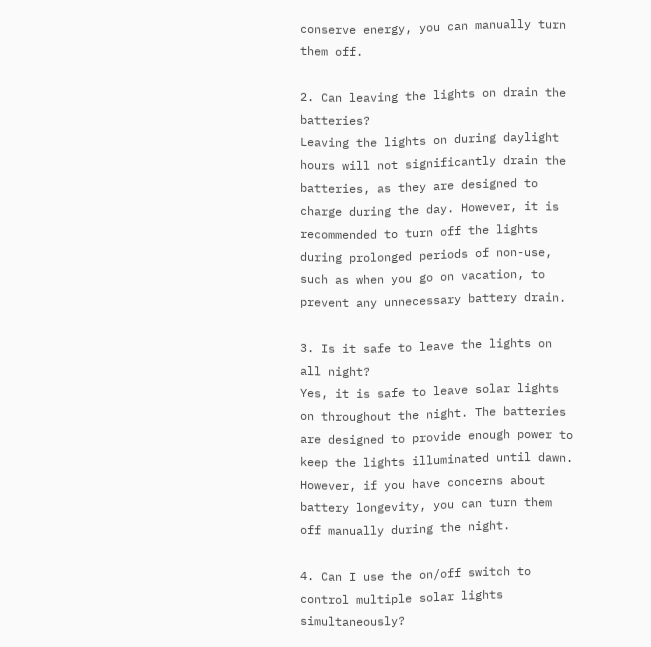conserve energy, you can manually turn them off.

2. Can leaving the lights on drain the batteries?
Leaving the lights on during daylight hours will not significantly drain the batteries, as they are designed to charge during the day. However, it is recommended to turn off the lights during prolonged periods of non-use, such as when you go on vacation, to prevent any unnecessary battery drain.

3. Is it safe to leave the lights on all night?
Yes, it is safe to leave solar lights on throughout the night. The batteries are designed to provide enough power to keep the lights illuminated until dawn. However, if you have concerns about battery longevity, you can turn them off manually during the night.

4. Can I use the on/off switch to control multiple solar lights simultaneously?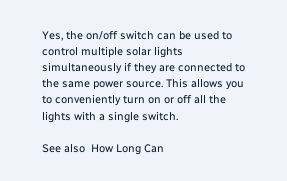Yes, the on/off switch can be used to control multiple solar lights simultaneously if they are connected to the same power source. This allows you to conveniently turn on or off all the lights with a single switch.

See also  How Long Can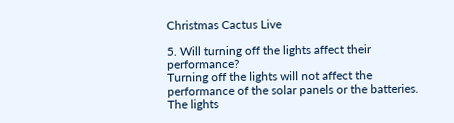Christmas Cactus Live

5. Will turning off the lights affect their performance?
Turning off the lights will not affect the performance of the solar panels or the batteries. The lights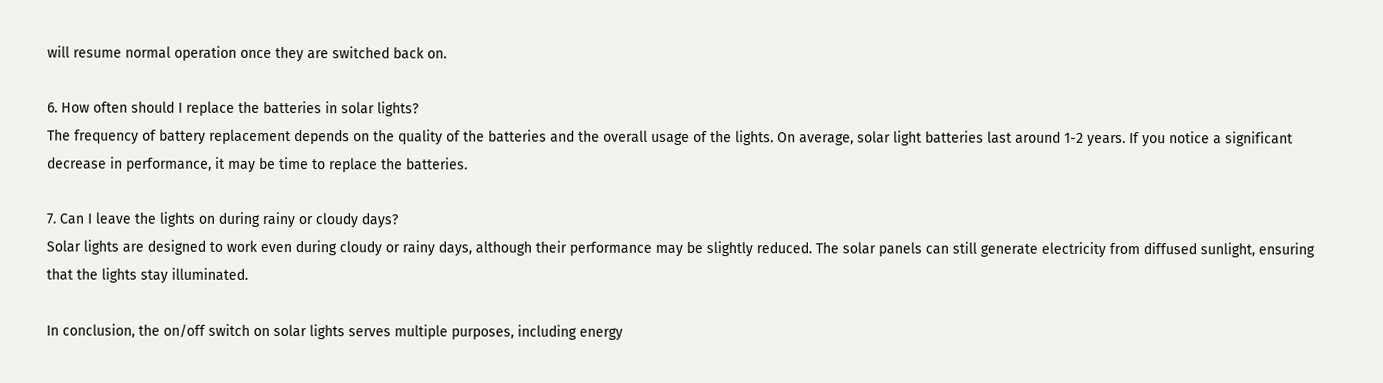will resume normal operation once they are switched back on.

6. How often should I replace the batteries in solar lights?
The frequency of battery replacement depends on the quality of the batteries and the overall usage of the lights. On average, solar light batteries last around 1-2 years. If you notice a significant decrease in performance, it may be time to replace the batteries.

7. Can I leave the lights on during rainy or cloudy days?
Solar lights are designed to work even during cloudy or rainy days, although their performance may be slightly reduced. The solar panels can still generate electricity from diffused sunlight, ensuring that the lights stay illuminated.

In conclusion, the on/off switch on solar lights serves multiple purposes, including energy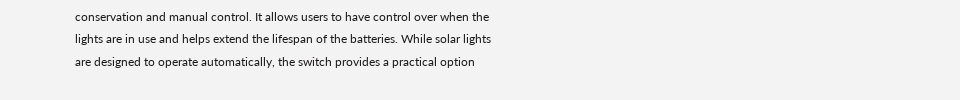conservation and manual control. It allows users to have control over when the lights are in use and helps extend the lifespan of the batteries. While solar lights are designed to operate automatically, the switch provides a practical option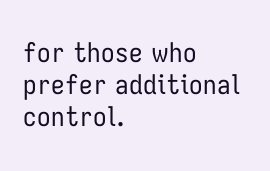for those who prefer additional control.